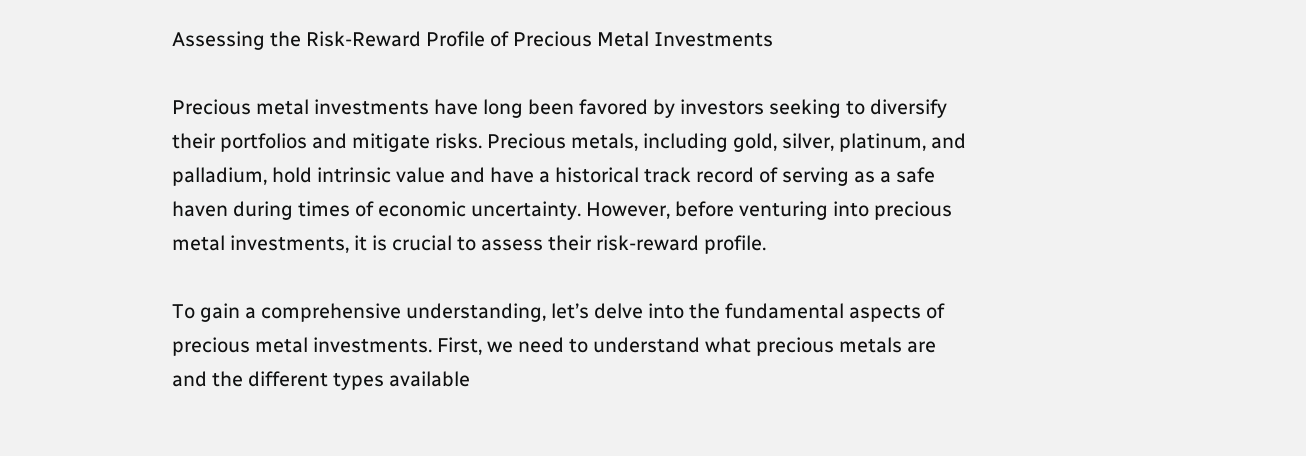Assessing the Risk-Reward Profile of Precious Metal Investments

Precious metal investments have long been favored by investors seeking to diversify their portfolios and mitigate risks. Precious metals, including gold, silver, platinum, and palladium, hold intrinsic value and have a historical track record of serving as a safe haven during times of economic uncertainty. However, before venturing into precious metal investments, it is crucial to assess their risk-reward profile.

To gain a comprehensive understanding, let’s delve into the fundamental aspects of precious metal investments. First, we need to understand what precious metals are and the different types available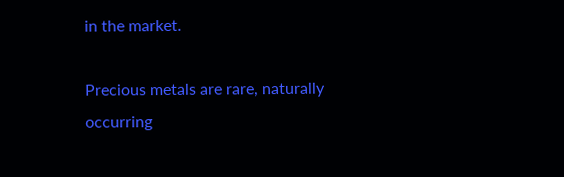in the market.

Precious metals are rare, naturally occurring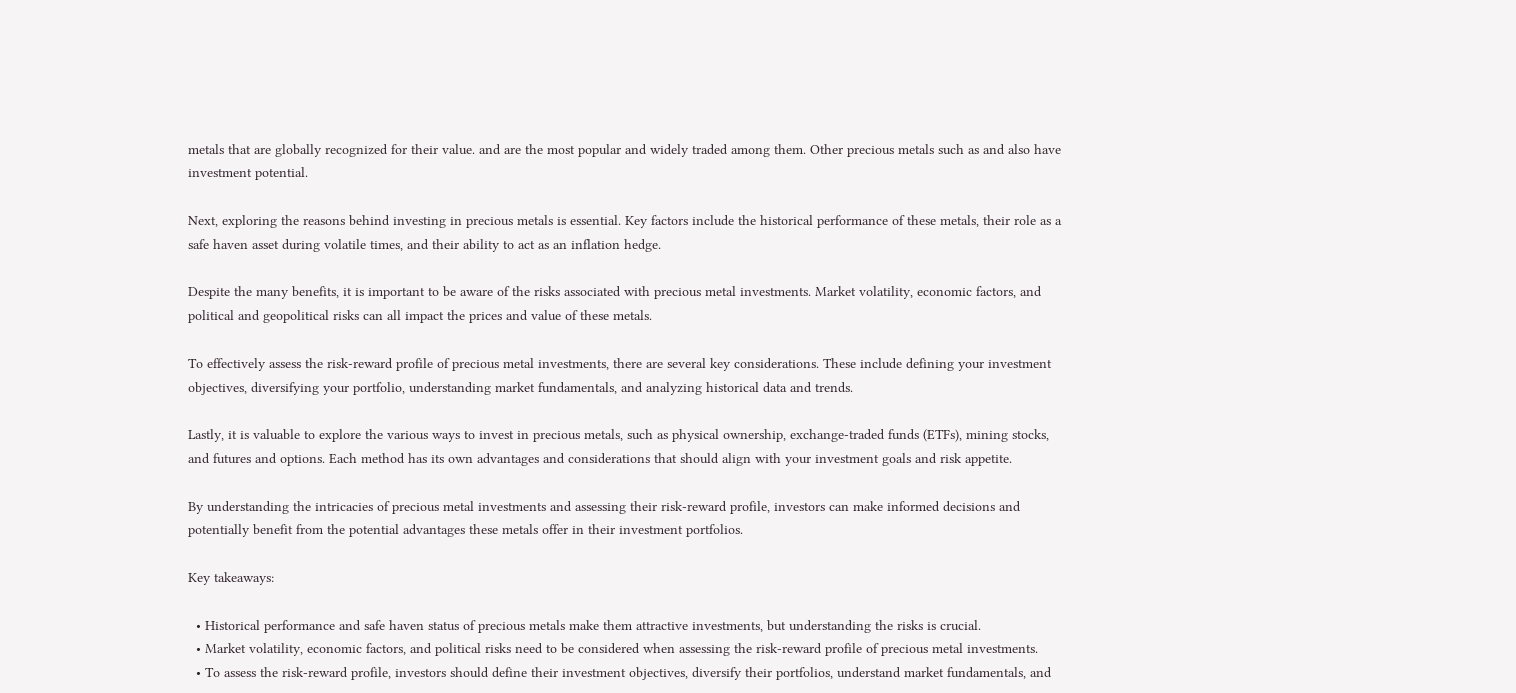metals that are globally recognized for their value. and are the most popular and widely traded among them. Other precious metals such as and also have investment potential.

Next, exploring the reasons behind investing in precious metals is essential. Key factors include the historical performance of these metals, their role as a safe haven asset during volatile times, and their ability to act as an inflation hedge.

Despite the many benefits, it is important to be aware of the risks associated with precious metal investments. Market volatility, economic factors, and political and geopolitical risks can all impact the prices and value of these metals.

To effectively assess the risk-reward profile of precious metal investments, there are several key considerations. These include defining your investment objectives, diversifying your portfolio, understanding market fundamentals, and analyzing historical data and trends.

Lastly, it is valuable to explore the various ways to invest in precious metals, such as physical ownership, exchange-traded funds (ETFs), mining stocks, and futures and options. Each method has its own advantages and considerations that should align with your investment goals and risk appetite.

By understanding the intricacies of precious metal investments and assessing their risk-reward profile, investors can make informed decisions and potentially benefit from the potential advantages these metals offer in their investment portfolios.

Key takeaways:

  • Historical performance and safe haven status of precious metals make them attractive investments, but understanding the risks is crucial.
  • Market volatility, economic factors, and political risks need to be considered when assessing the risk-reward profile of precious metal investments.
  • To assess the risk-reward profile, investors should define their investment objectives, diversify their portfolios, understand market fundamentals, and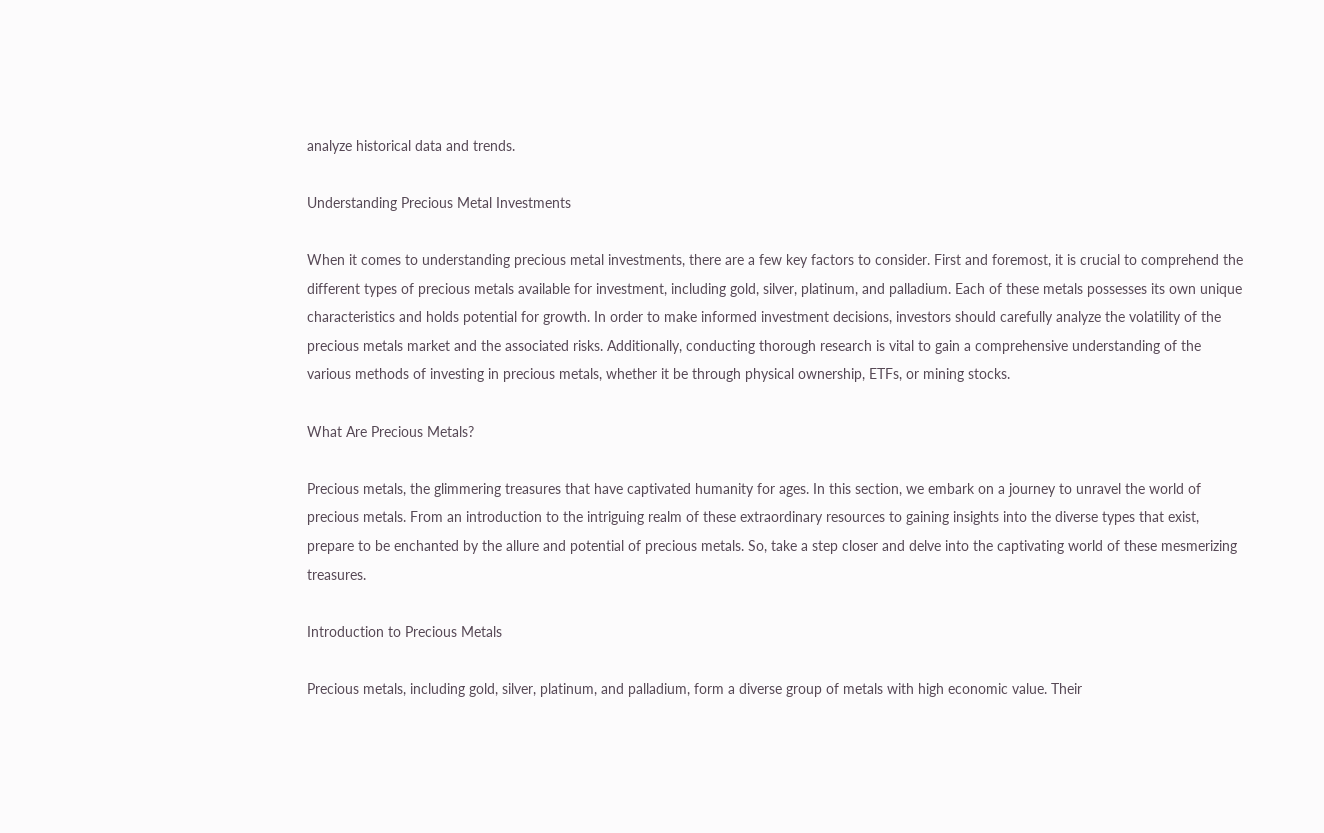analyze historical data and trends.

Understanding Precious Metal Investments

When it comes to understanding precious metal investments, there are a few key factors to consider. First and foremost, it is crucial to comprehend the different types of precious metals available for investment, including gold, silver, platinum, and palladium. Each of these metals possesses its own unique characteristics and holds potential for growth. In order to make informed investment decisions, investors should carefully analyze the volatility of the precious metals market and the associated risks. Additionally, conducting thorough research is vital to gain a comprehensive understanding of the various methods of investing in precious metals, whether it be through physical ownership, ETFs, or mining stocks.

What Are Precious Metals?

Precious metals, the glimmering treasures that have captivated humanity for ages. In this section, we embark on a journey to unravel the world of precious metals. From an introduction to the intriguing realm of these extraordinary resources to gaining insights into the diverse types that exist, prepare to be enchanted by the allure and potential of precious metals. So, take a step closer and delve into the captivating world of these mesmerizing treasures.

Introduction to Precious Metals

Precious metals, including gold, silver, platinum, and palladium, form a diverse group of metals with high economic value. Their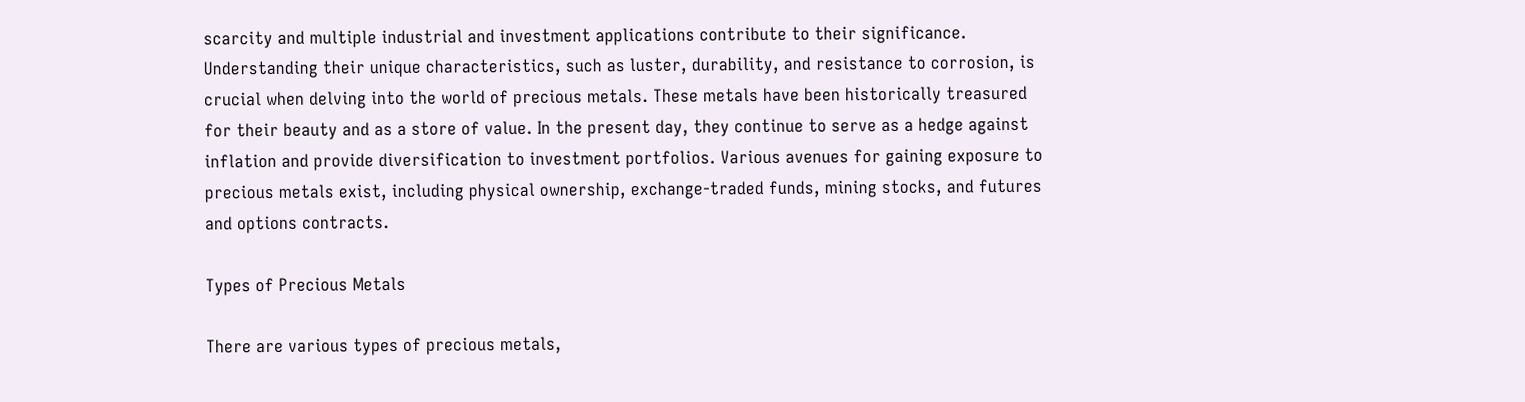scarcity and multiple industrial and investment applications contribute to their significance. Understanding their unique characteristics, such as luster, durability, and resistance to corrosion, is crucial when delving into the world of precious metals. These metals have been historically treasured for their beauty and as a store of value. In the present day, they continue to serve as a hedge against inflation and provide diversification to investment portfolios. Various avenues for gaining exposure to precious metals exist, including physical ownership, exchange-traded funds, mining stocks, and futures and options contracts.

Types of Precious Metals

There are various types of precious metals,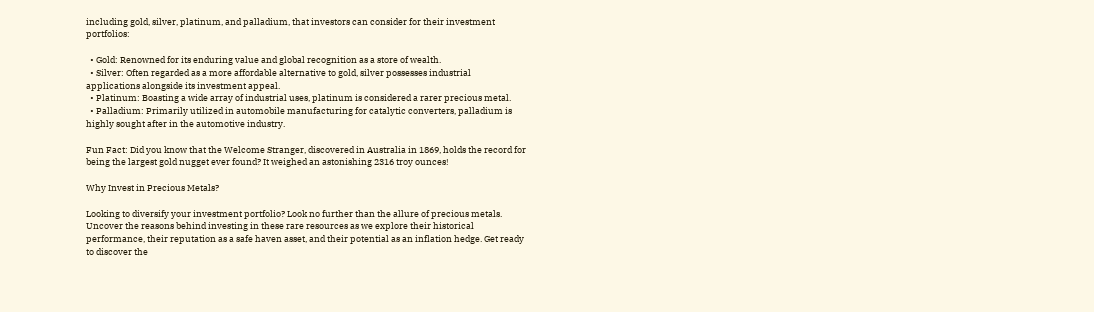including gold, silver, platinum, and palladium, that investors can consider for their investment portfolios:

  • Gold: Renowned for its enduring value and global recognition as a store of wealth.
  • Silver: Often regarded as a more affordable alternative to gold, silver possesses industrial applications alongside its investment appeal.
  • Platinum: Boasting a wide array of industrial uses, platinum is considered a rarer precious metal.
  • Palladium: Primarily utilized in automobile manufacturing for catalytic converters, palladium is highly sought after in the automotive industry.

Fun Fact: Did you know that the Welcome Stranger, discovered in Australia in 1869, holds the record for being the largest gold nugget ever found? It weighed an astonishing 2316 troy ounces!

Why Invest in Precious Metals?

Looking to diversify your investment portfolio? Look no further than the allure of precious metals. Uncover the reasons behind investing in these rare resources as we explore their historical performance, their reputation as a safe haven asset, and their potential as an inflation hedge. Get ready to discover the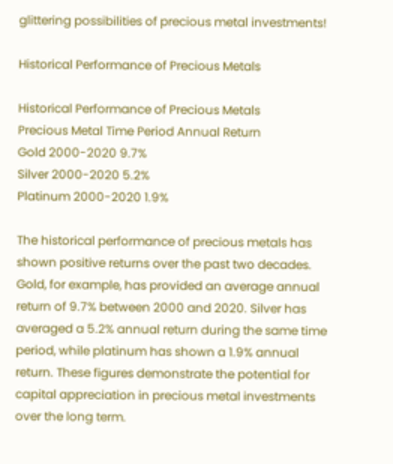glittering possibilities of precious metal investments!

Historical Performance of Precious Metals

Historical Performance of Precious Metals
Precious Metal Time Period Annual Return
Gold 2000-2020 9.7%
Silver 2000-2020 5.2%
Platinum 2000-2020 1.9%

The historical performance of precious metals has shown positive returns over the past two decades. Gold, for example, has provided an average annual return of 9.7% between 2000 and 2020. Silver has averaged a 5.2% annual return during the same time period, while platinum has shown a 1.9% annual return. These figures demonstrate the potential for capital appreciation in precious metal investments over the long term.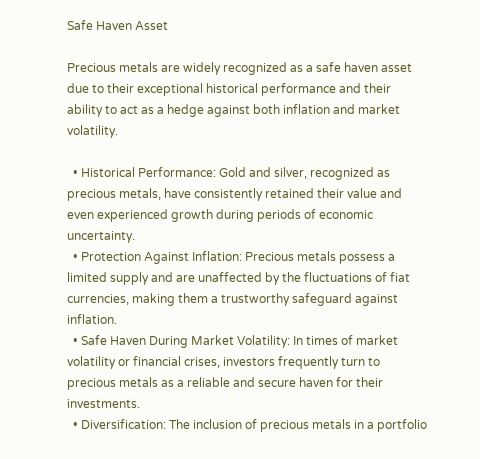Safe Haven Asset

Precious metals are widely recognized as a safe haven asset due to their exceptional historical performance and their ability to act as a hedge against both inflation and market volatility.

  • Historical Performance: Gold and silver, recognized as precious metals, have consistently retained their value and even experienced growth during periods of economic uncertainty.
  • Protection Against Inflation: Precious metals possess a limited supply and are unaffected by the fluctuations of fiat currencies, making them a trustworthy safeguard against inflation.
  • Safe Haven During Market Volatility: In times of market volatility or financial crises, investors frequently turn to precious metals as a reliable and secure haven for their investments.
  • Diversification: The inclusion of precious metals in a portfolio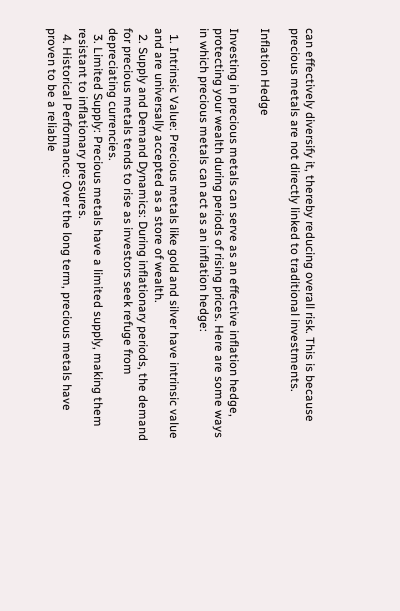can effectively diversify it, thereby reducing overall risk. This is because precious metals are not directly linked to traditional investments.

Inflation Hedge

Investing in precious metals can serve as an effective inflation hedge, protecting your wealth during periods of rising prices. Here are some ways in which precious metals can act as an inflation hedge:

  1. Intrinsic Value: Precious metals like gold and silver have intrinsic value and are universally accepted as a store of wealth.
  2. Supply and Demand Dynamics: During inflationary periods, the demand for precious metals tends to rise as investors seek refuge from depreciating currencies.
  3. Limited Supply: Precious metals have a limited supply, making them resistant to inflationary pressures.
  4. Historical Performance: Over the long term, precious metals have proven to be a reliable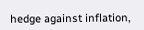hedge against inflation,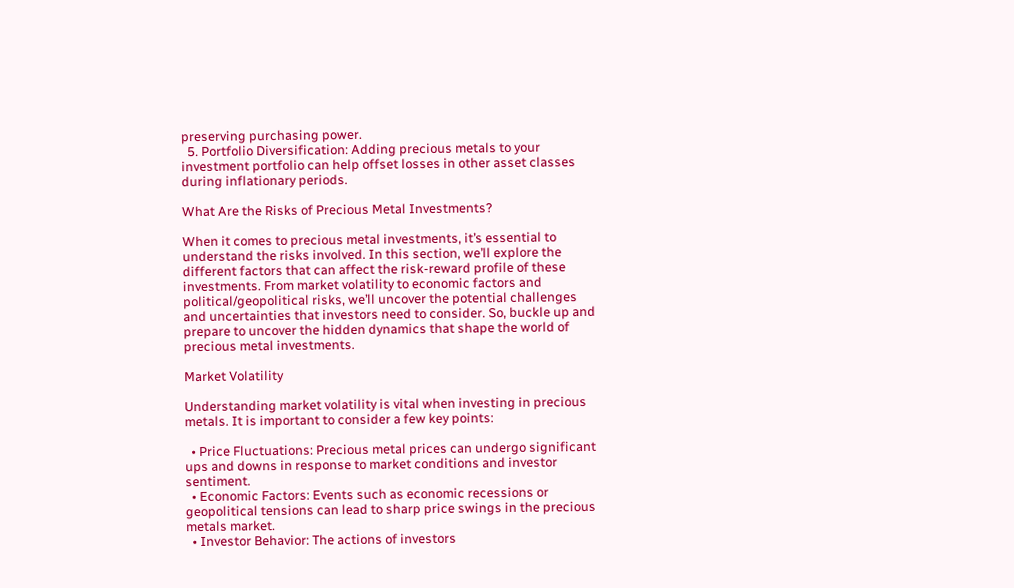preserving purchasing power.
  5. Portfolio Diversification: Adding precious metals to your investment portfolio can help offset losses in other asset classes during inflationary periods.

What Are the Risks of Precious Metal Investments?

When it comes to precious metal investments, it’s essential to understand the risks involved. In this section, we’ll explore the different factors that can affect the risk-reward profile of these investments. From market volatility to economic factors and political/geopolitical risks, we’ll uncover the potential challenges and uncertainties that investors need to consider. So, buckle up and prepare to uncover the hidden dynamics that shape the world of precious metal investments.

Market Volatility

Understanding market volatility is vital when investing in precious metals. It is important to consider a few key points:

  • Price Fluctuations: Precious metal prices can undergo significant ups and downs in response to market conditions and investor sentiment.
  • Economic Factors: Events such as economic recessions or geopolitical tensions can lead to sharp price swings in the precious metals market.
  • Investor Behavior: The actions of investors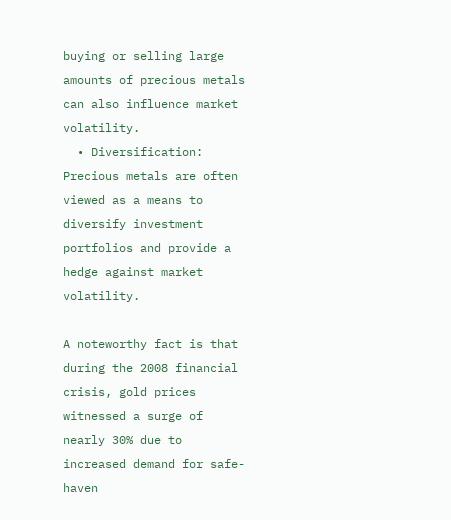buying or selling large amounts of precious metals can also influence market volatility.
  • Diversification: Precious metals are often viewed as a means to diversify investment portfolios and provide a hedge against market volatility.

A noteworthy fact is that during the 2008 financial crisis, gold prices witnessed a surge of nearly 30% due to increased demand for safe-haven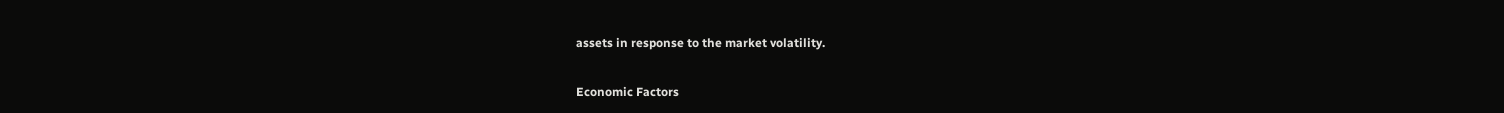assets in response to the market volatility.

Economic Factors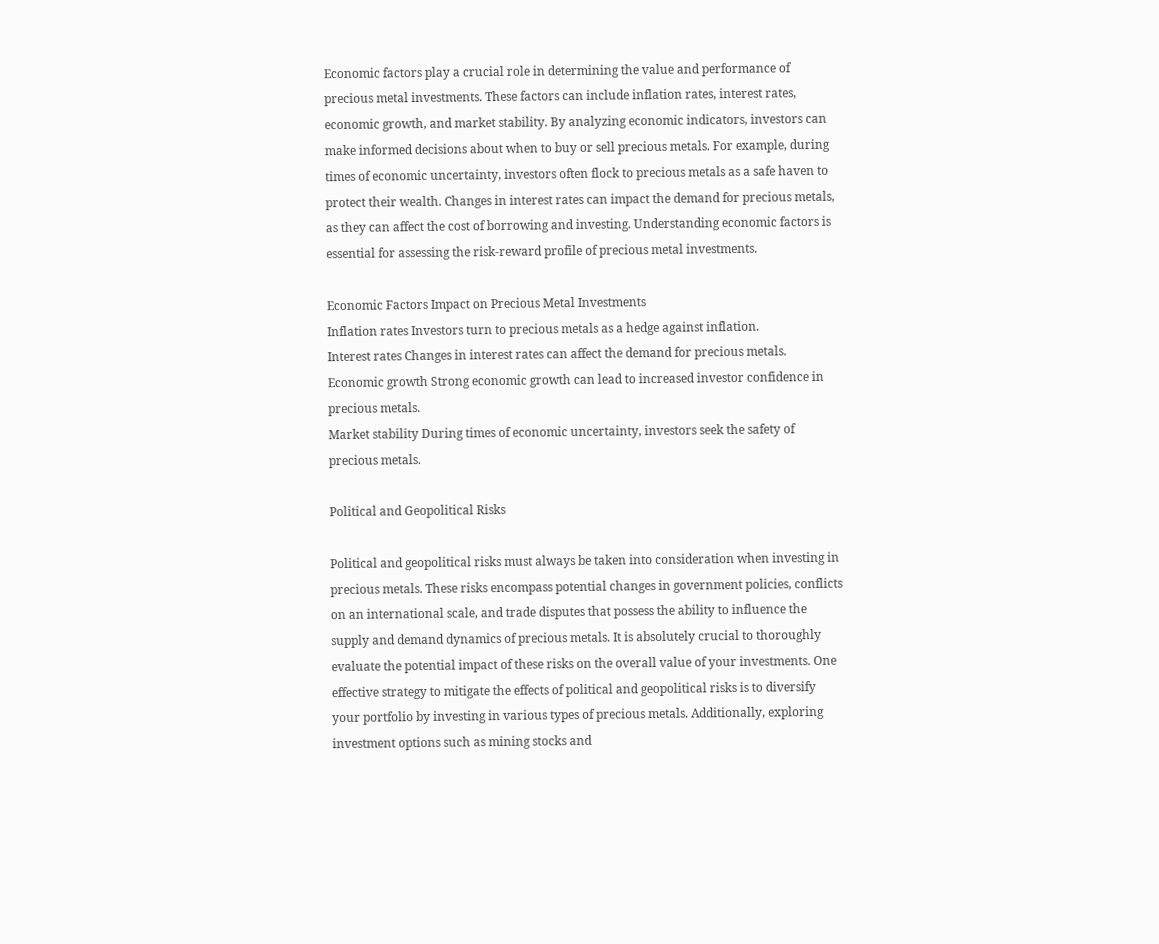Economic factors play a crucial role in determining the value and performance of precious metal investments. These factors can include inflation rates, interest rates, economic growth, and market stability. By analyzing economic indicators, investors can make informed decisions about when to buy or sell precious metals. For example, during times of economic uncertainty, investors often flock to precious metals as a safe haven to protect their wealth. Changes in interest rates can impact the demand for precious metals, as they can affect the cost of borrowing and investing. Understanding economic factors is essential for assessing the risk-reward profile of precious metal investments.

Economic Factors Impact on Precious Metal Investments
Inflation rates Investors turn to precious metals as a hedge against inflation.
Interest rates Changes in interest rates can affect the demand for precious metals.
Economic growth Strong economic growth can lead to increased investor confidence in precious metals.
Market stability During times of economic uncertainty, investors seek the safety of precious metals.

Political and Geopolitical Risks

Political and geopolitical risks must always be taken into consideration when investing in precious metals. These risks encompass potential changes in government policies, conflicts on an international scale, and trade disputes that possess the ability to influence the supply and demand dynamics of precious metals. It is absolutely crucial to thoroughly evaluate the potential impact of these risks on the overall value of your investments. One effective strategy to mitigate the effects of political and geopolitical risks is to diversify your portfolio by investing in various types of precious metals. Additionally, exploring investment options such as mining stocks and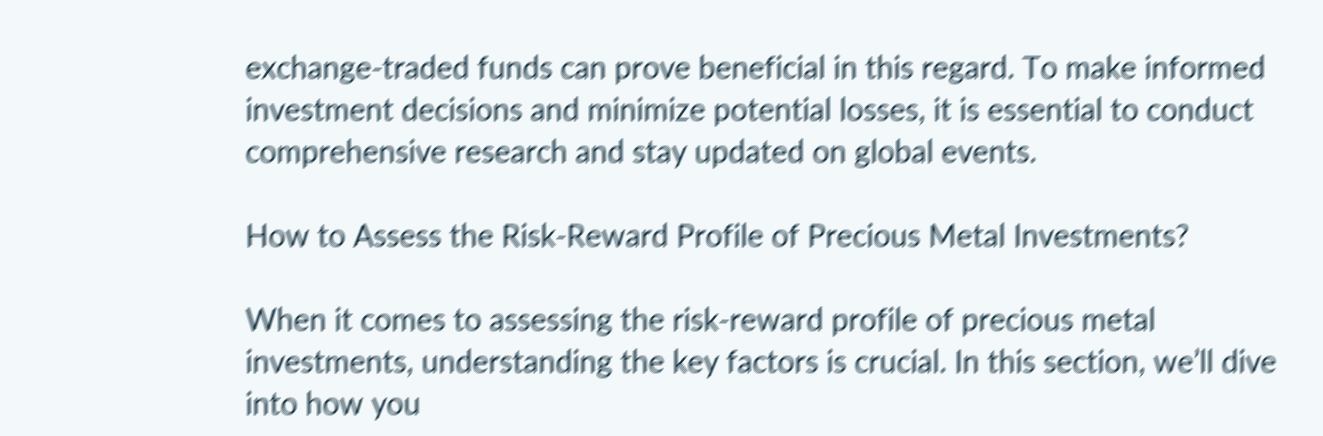exchange-traded funds can prove beneficial in this regard. To make informed investment decisions and minimize potential losses, it is essential to conduct comprehensive research and stay updated on global events.

How to Assess the Risk-Reward Profile of Precious Metal Investments?

When it comes to assessing the risk-reward profile of precious metal investments, understanding the key factors is crucial. In this section, we’ll dive into how you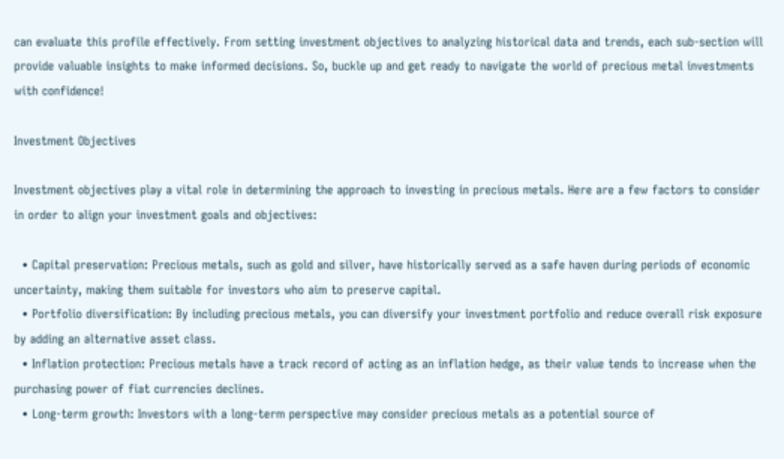can evaluate this profile effectively. From setting investment objectives to analyzing historical data and trends, each sub-section will provide valuable insights to make informed decisions. So, buckle up and get ready to navigate the world of precious metal investments with confidence!

Investment Objectives

Investment objectives play a vital role in determining the approach to investing in precious metals. Here are a few factors to consider in order to align your investment goals and objectives:

  • Capital preservation: Precious metals, such as gold and silver, have historically served as a safe haven during periods of economic uncertainty, making them suitable for investors who aim to preserve capital.
  • Portfolio diversification: By including precious metals, you can diversify your investment portfolio and reduce overall risk exposure by adding an alternative asset class.
  • Inflation protection: Precious metals have a track record of acting as an inflation hedge, as their value tends to increase when the purchasing power of fiat currencies declines.
  • Long-term growth: Investors with a long-term perspective may consider precious metals as a potential source of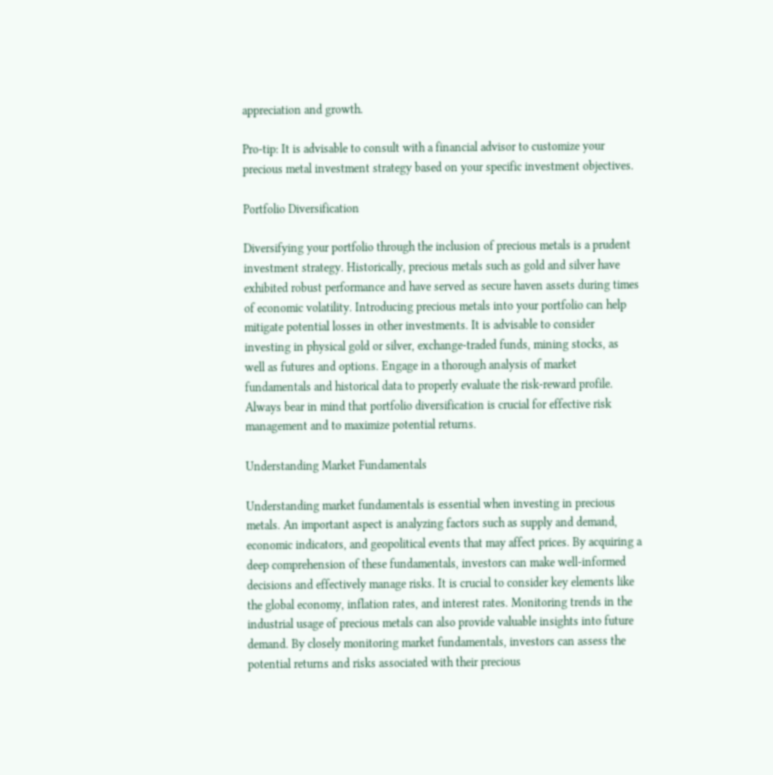appreciation and growth.

Pro-tip: It is advisable to consult with a financial advisor to customize your precious metal investment strategy based on your specific investment objectives.

Portfolio Diversification

Diversifying your portfolio through the inclusion of precious metals is a prudent investment strategy. Historically, precious metals such as gold and silver have exhibited robust performance and have served as secure haven assets during times of economic volatility. Introducing precious metals into your portfolio can help mitigate potential losses in other investments. It is advisable to consider investing in physical gold or silver, exchange-traded funds, mining stocks, as well as futures and options. Engage in a thorough analysis of market fundamentals and historical data to properly evaluate the risk-reward profile. Always bear in mind that portfolio diversification is crucial for effective risk management and to maximize potential returns.

Understanding Market Fundamentals

Understanding market fundamentals is essential when investing in precious metals. An important aspect is analyzing factors such as supply and demand, economic indicators, and geopolitical events that may affect prices. By acquiring a deep comprehension of these fundamentals, investors can make well-informed decisions and effectively manage risks. It is crucial to consider key elements like the global economy, inflation rates, and interest rates. Monitoring trends in the industrial usage of precious metals can also provide valuable insights into future demand. By closely monitoring market fundamentals, investors can assess the potential returns and risks associated with their precious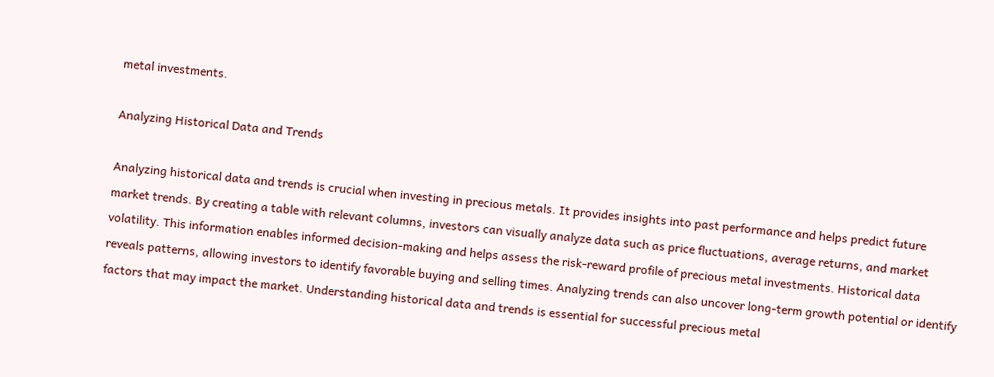metal investments.

Analyzing Historical Data and Trends

Analyzing historical data and trends is crucial when investing in precious metals. It provides insights into past performance and helps predict future market trends. By creating a table with relevant columns, investors can visually analyze data such as price fluctuations, average returns, and market volatility. This information enables informed decision-making and helps assess the risk-reward profile of precious metal investments. Historical data reveals patterns, allowing investors to identify favorable buying and selling times. Analyzing trends can also uncover long-term growth potential or identify factors that may impact the market. Understanding historical data and trends is essential for successful precious metal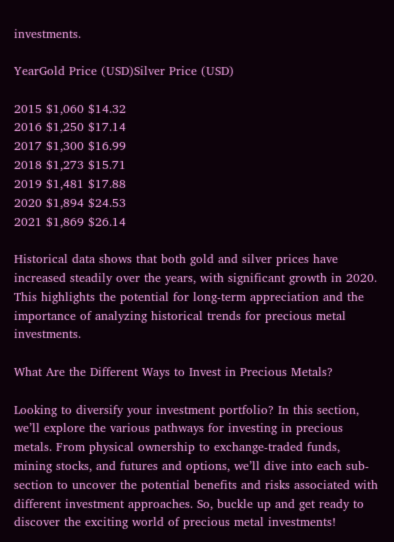investments.

YearGold Price (USD)Silver Price (USD)

2015 $1,060 $14.32
2016 $1,250 $17.14
2017 $1,300 $16.99
2018 $1,273 $15.71
2019 $1,481 $17.88
2020 $1,894 $24.53
2021 $1,869 $26.14

Historical data shows that both gold and silver prices have increased steadily over the years, with significant growth in 2020. This highlights the potential for long-term appreciation and the importance of analyzing historical trends for precious metal investments.

What Are the Different Ways to Invest in Precious Metals?

Looking to diversify your investment portfolio? In this section, we’ll explore the various pathways for investing in precious metals. From physical ownership to exchange-traded funds, mining stocks, and futures and options, we’ll dive into each sub-section to uncover the potential benefits and risks associated with different investment approaches. So, buckle up and get ready to discover the exciting world of precious metal investments!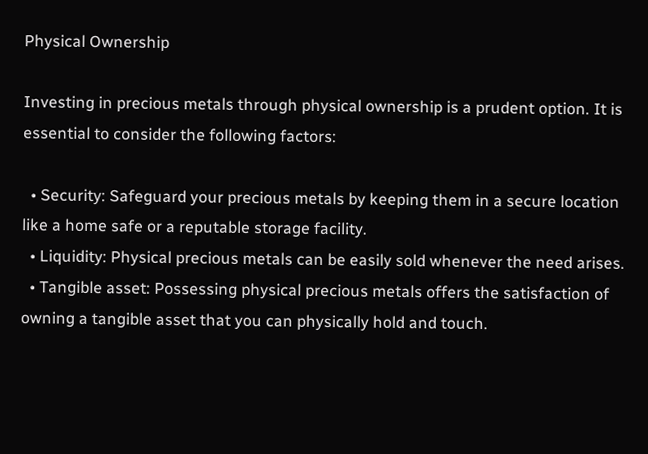Physical Ownership

Investing in precious metals through physical ownership is a prudent option. It is essential to consider the following factors:

  • Security: Safeguard your precious metals by keeping them in a secure location like a home safe or a reputable storage facility.
  • Liquidity: Physical precious metals can be easily sold whenever the need arises.
  • Tangible asset: Possessing physical precious metals offers the satisfaction of owning a tangible asset that you can physically hold and touch.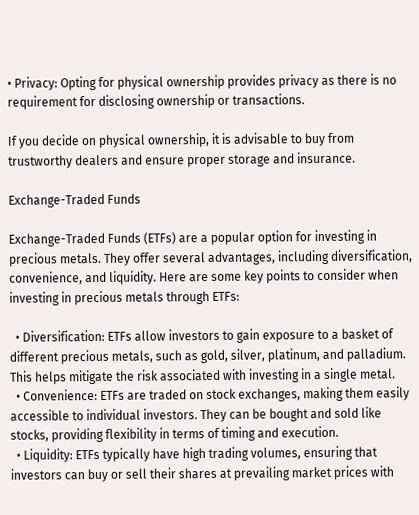• Privacy: Opting for physical ownership provides privacy as there is no requirement for disclosing ownership or transactions.

If you decide on physical ownership, it is advisable to buy from trustworthy dealers and ensure proper storage and insurance.

Exchange-Traded Funds

Exchange-Traded Funds (ETFs) are a popular option for investing in precious metals. They offer several advantages, including diversification, convenience, and liquidity. Here are some key points to consider when investing in precious metals through ETFs:

  • Diversification: ETFs allow investors to gain exposure to a basket of different precious metals, such as gold, silver, platinum, and palladium. This helps mitigate the risk associated with investing in a single metal.
  • Convenience: ETFs are traded on stock exchanges, making them easily accessible to individual investors. They can be bought and sold like stocks, providing flexibility in terms of timing and execution.
  • Liquidity: ETFs typically have high trading volumes, ensuring that investors can buy or sell their shares at prevailing market prices with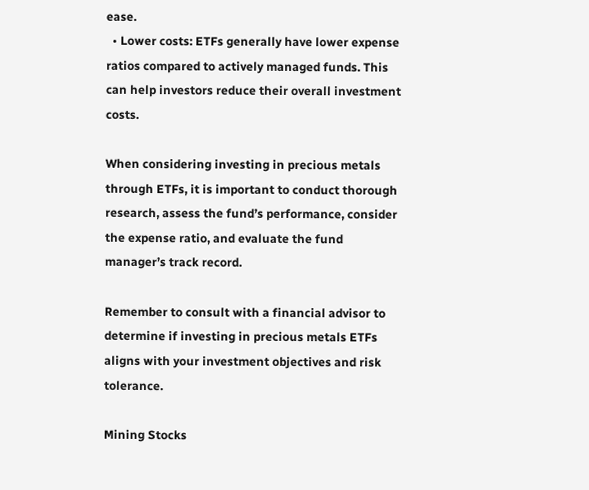ease.
  • Lower costs: ETFs generally have lower expense ratios compared to actively managed funds. This can help investors reduce their overall investment costs.

When considering investing in precious metals through ETFs, it is important to conduct thorough research, assess the fund’s performance, consider the expense ratio, and evaluate the fund manager’s track record.

Remember to consult with a financial advisor to determine if investing in precious metals ETFs aligns with your investment objectives and risk tolerance.

Mining Stocks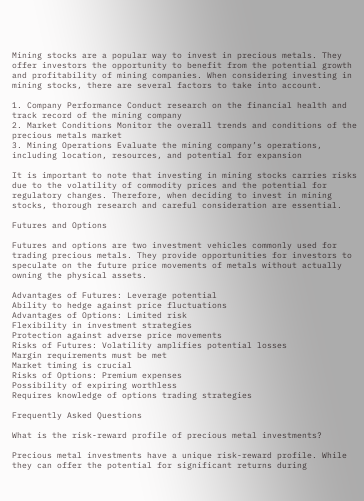Mining stocks are a popular way to invest in precious metals. They offer investors the opportunity to benefit from the potential growth and profitability of mining companies. When considering investing in mining stocks, there are several factors to take into account.

1. Company Performance Conduct research on the financial health and track record of the mining company
2. Market Conditions Monitor the overall trends and conditions of the precious metals market
3. Mining Operations Evaluate the mining company’s operations, including location, resources, and potential for expansion

It is important to note that investing in mining stocks carries risks due to the volatility of commodity prices and the potential for regulatory changes. Therefore, when deciding to invest in mining stocks, thorough research and careful consideration are essential.

Futures and Options

Futures and options are two investment vehicles commonly used for trading precious metals. They provide opportunities for investors to speculate on the future price movements of metals without actually owning the physical assets.

Advantages of Futures: Leverage potential
Ability to hedge against price fluctuations
Advantages of Options: Limited risk
Flexibility in investment strategies
Protection against adverse price movements
Risks of Futures: Volatility amplifies potential losses
Margin requirements must be met
Market timing is crucial
Risks of Options: Premium expenses
Possibility of expiring worthless
Requires knowledge of options trading strategies

Frequently Asked Questions

What is the risk-reward profile of precious metal investments?

Precious metal investments have a unique risk-reward profile. While they can offer the potential for significant returns during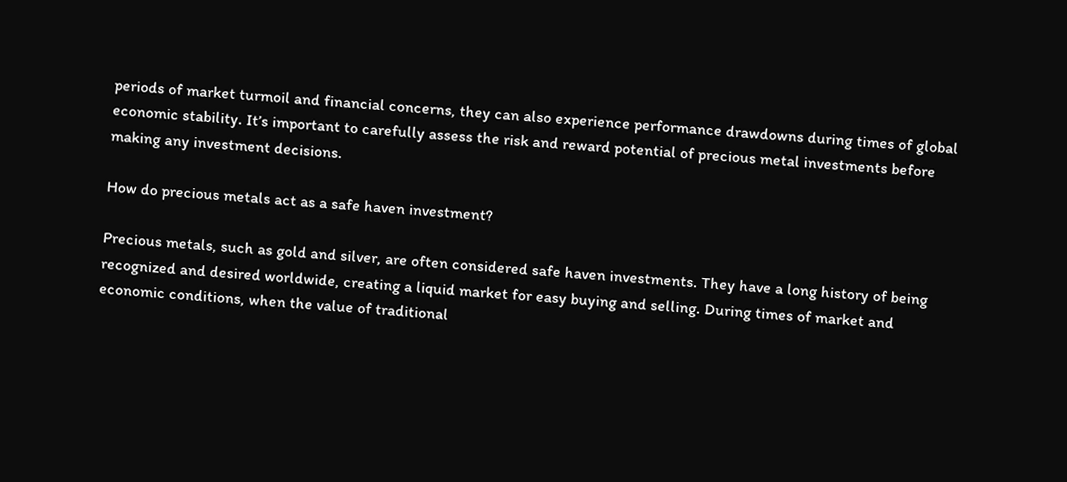periods of market turmoil and financial concerns, they can also experience performance drawdowns during times of global economic stability. It’s important to carefully assess the risk and reward potential of precious metal investments before making any investment decisions.

How do precious metals act as a safe haven investment?

Precious metals, such as gold and silver, are often considered safe haven investments. They have a long history of being recognized and desired worldwide, creating a liquid market for easy buying and selling. During times of market and economic conditions, when the value of traditional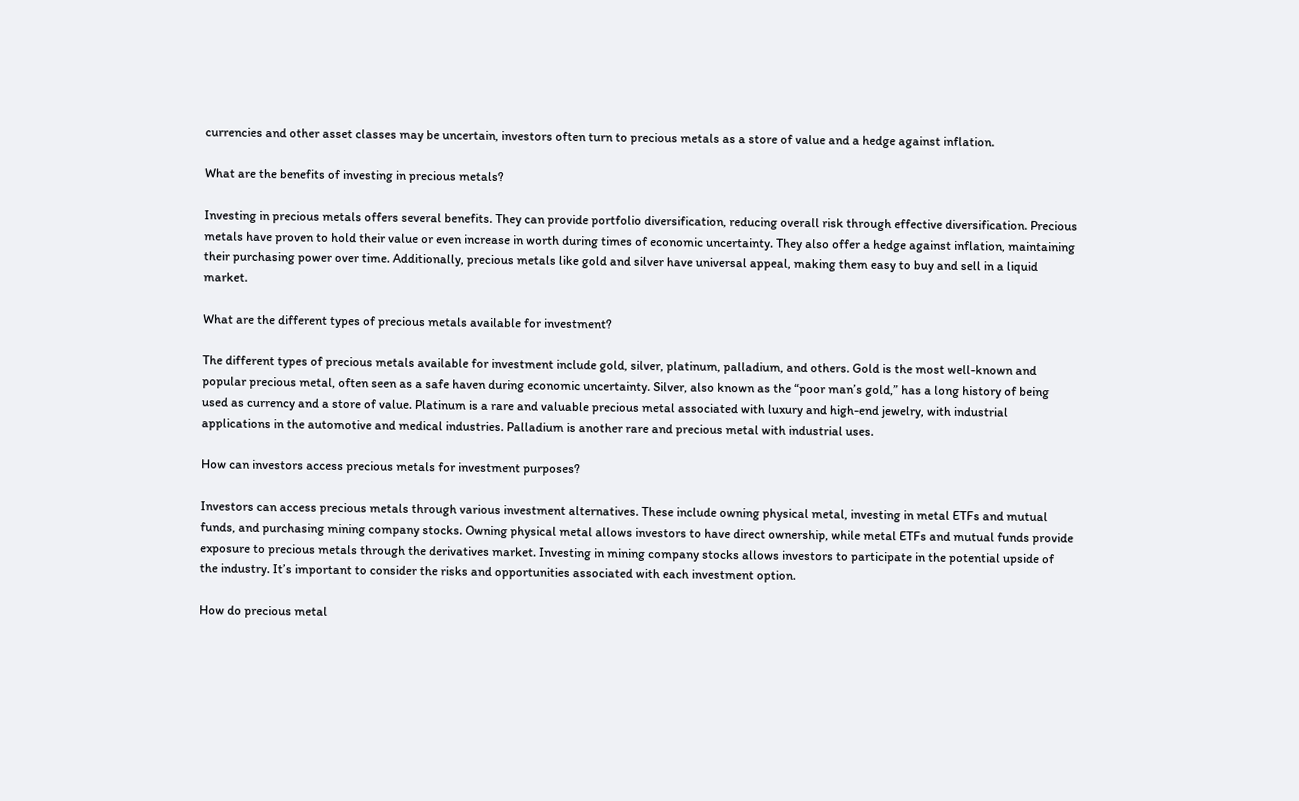currencies and other asset classes may be uncertain, investors often turn to precious metals as a store of value and a hedge against inflation.

What are the benefits of investing in precious metals?

Investing in precious metals offers several benefits. They can provide portfolio diversification, reducing overall risk through effective diversification. Precious metals have proven to hold their value or even increase in worth during times of economic uncertainty. They also offer a hedge against inflation, maintaining their purchasing power over time. Additionally, precious metals like gold and silver have universal appeal, making them easy to buy and sell in a liquid market.

What are the different types of precious metals available for investment?

The different types of precious metals available for investment include gold, silver, platinum, palladium, and others. Gold is the most well-known and popular precious metal, often seen as a safe haven during economic uncertainty. Silver, also known as the “poor man’s gold,” has a long history of being used as currency and a store of value. Platinum is a rare and valuable precious metal associated with luxury and high-end jewelry, with industrial applications in the automotive and medical industries. Palladium is another rare and precious metal with industrial uses.

How can investors access precious metals for investment purposes?

Investors can access precious metals through various investment alternatives. These include owning physical metal, investing in metal ETFs and mutual funds, and purchasing mining company stocks. Owning physical metal allows investors to have direct ownership, while metal ETFs and mutual funds provide exposure to precious metals through the derivatives market. Investing in mining company stocks allows investors to participate in the potential upside of the industry. It’s important to consider the risks and opportunities associated with each investment option.

How do precious metal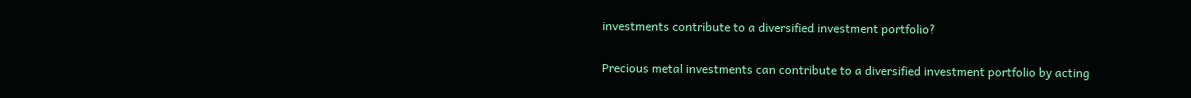investments contribute to a diversified investment portfolio?

Precious metal investments can contribute to a diversified investment portfolio by acting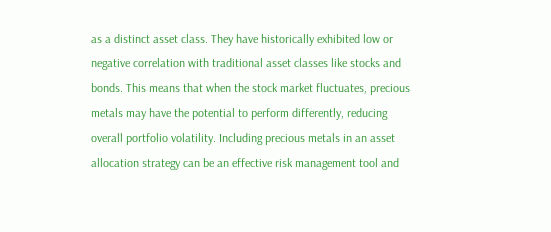as a distinct asset class. They have historically exhibited low or negative correlation with traditional asset classes like stocks and bonds. This means that when the stock market fluctuates, precious metals may have the potential to perform differently, reducing overall portfolio volatility. Including precious metals in an asset allocation strategy can be an effective risk management tool and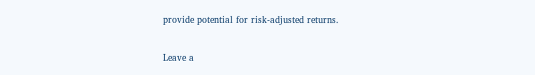provide potential for risk-adjusted returns.

Leave a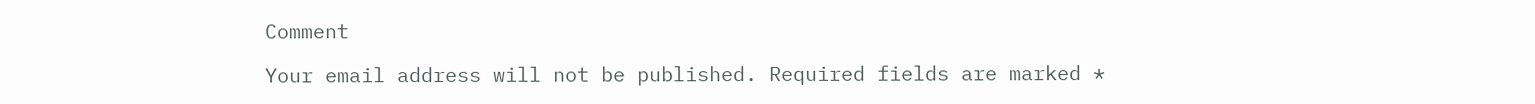Comment

Your email address will not be published. Required fields are marked *